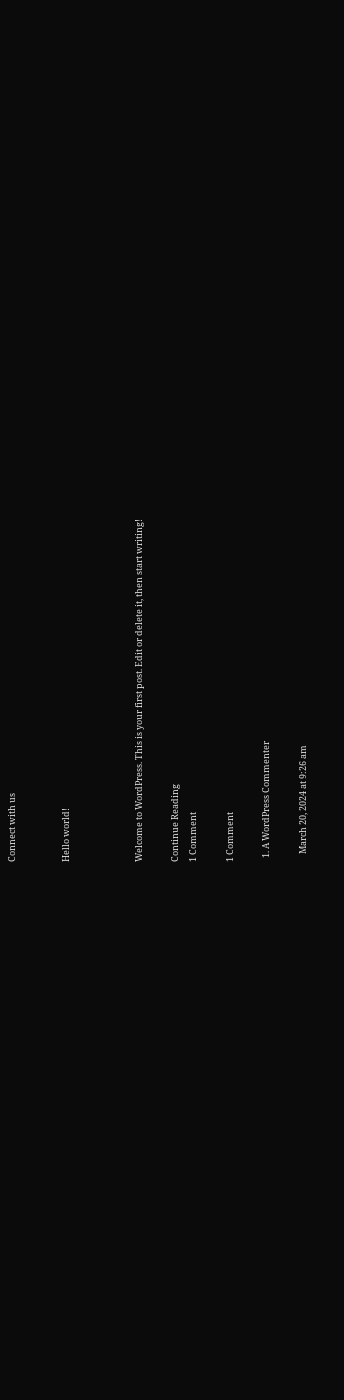Connect with us


Hello world!



Welcome to WordPress. This is your first post. Edit or delete it, then start writing!

Continue Reading
1 Comment

1 Comment

  1. A WordPress Commenter

    March 20, 2024 at 9:26 am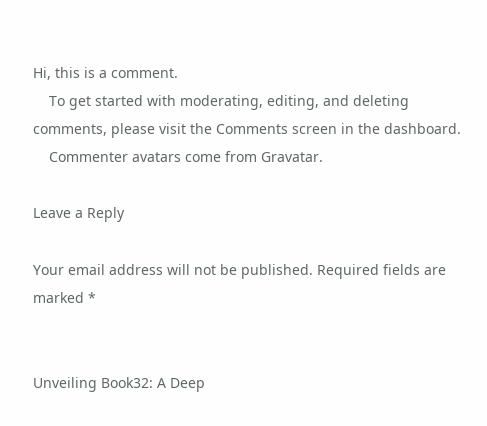Hi, this is a comment.
    To get started with moderating, editing, and deleting comments, please visit the Comments screen in the dashboard.
    Commenter avatars come from Gravatar.

Leave a Reply

Your email address will not be published. Required fields are marked *


Unveiling Book32: A Deep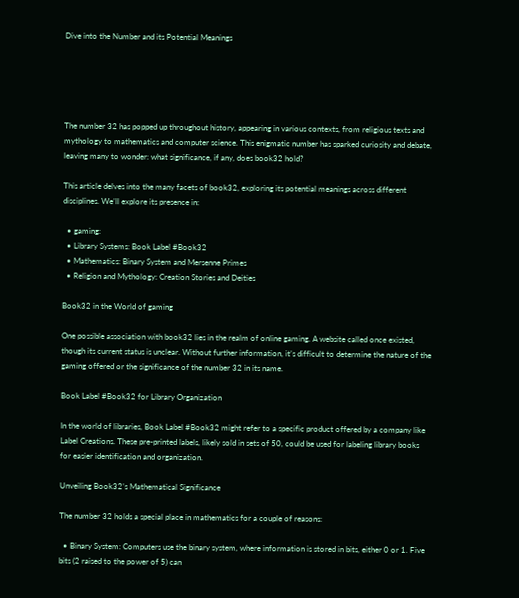Dive into the Number and its Potential Meanings





The number 32 has popped up throughout history, appearing in various contexts, from religious texts and mythology to mathematics and computer science. This enigmatic number has sparked curiosity and debate, leaving many to wonder: what significance, if any, does book32 hold?

This article delves into the many facets of book32, exploring its potential meanings across different disciplines. We’ll explore its presence in:

  • gaming:
  • Library Systems: Book Label #Book32
  • Mathematics: Binary System and Mersenne Primes
  • Religion and Mythology: Creation Stories and Deities

Book32 in the World of gaming

One possible association with book32 lies in the realm of online gaming. A website called once existed, though its current status is unclear. Without further information, it’s difficult to determine the nature of the gaming offered or the significance of the number 32 in its name.

Book Label #Book32 for Library Organization

In the world of libraries, Book Label #Book32 might refer to a specific product offered by a company like Label Creations. These pre-printed labels, likely sold in sets of 50, could be used for labeling library books for easier identification and organization.

Unveiling Book32’s Mathematical Significance

The number 32 holds a special place in mathematics for a couple of reasons:

  • Binary System: Computers use the binary system, where information is stored in bits, either 0 or 1. Five bits (2 raised to the power of 5) can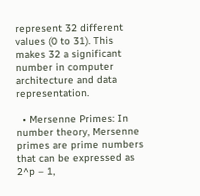represent 32 different values (0 to 31). This makes 32 a significant number in computer architecture and data representation.

  • Mersenne Primes: In number theory, Mersenne primes are prime numbers that can be expressed as 2^p – 1,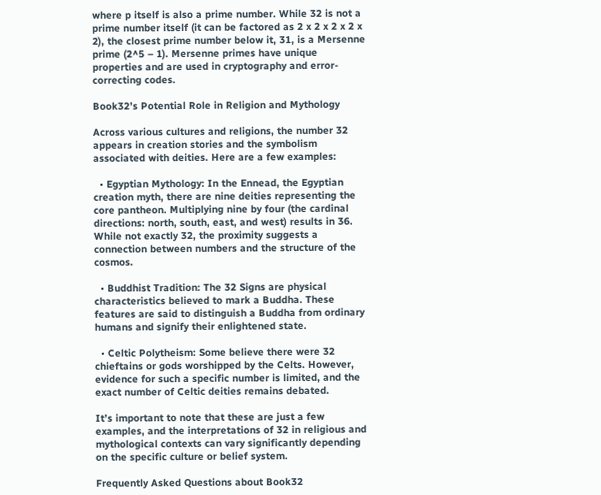where p itself is also a prime number. While 32 is not a prime number itself (it can be factored as 2 x 2 x 2 x 2 x 2), the closest prime number below it, 31, is a Mersenne prime (2^5 – 1). Mersenne primes have unique properties and are used in cryptography and error-correcting codes.

Book32’s Potential Role in Religion and Mythology

Across various cultures and religions, the number 32 appears in creation stories and the symbolism associated with deities. Here are a few examples:

  • Egyptian Mythology: In the Ennead, the Egyptian creation myth, there are nine deities representing the core pantheon. Multiplying nine by four (the cardinal directions: north, south, east, and west) results in 36. While not exactly 32, the proximity suggests a connection between numbers and the structure of the cosmos.

  • Buddhist Tradition: The 32 Signs are physical characteristics believed to mark a Buddha. These features are said to distinguish a Buddha from ordinary humans and signify their enlightened state.

  • Celtic Polytheism: Some believe there were 32 chieftains or gods worshipped by the Celts. However, evidence for such a specific number is limited, and the exact number of Celtic deities remains debated.

It’s important to note that these are just a few examples, and the interpretations of 32 in religious and mythological contexts can vary significantly depending on the specific culture or belief system.

Frequently Asked Questions about Book32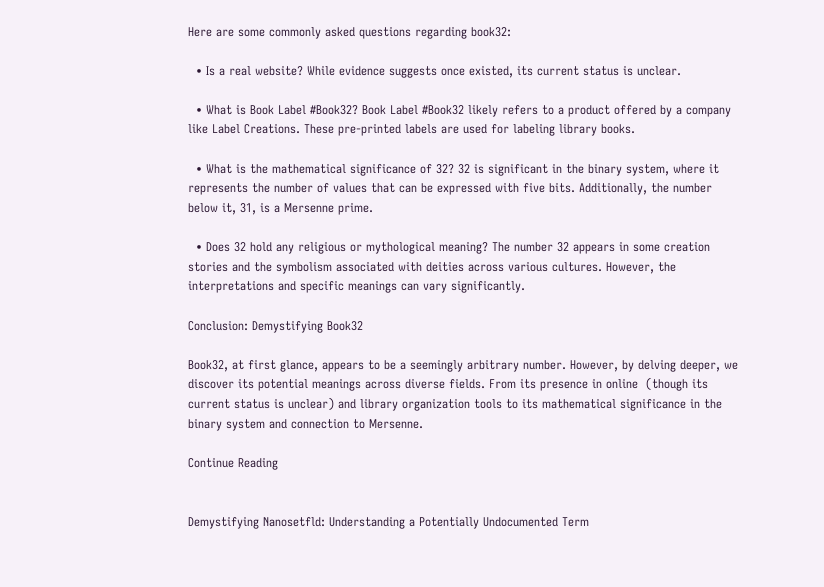Here are some commonly asked questions regarding book32:

  • Is a real website? While evidence suggests once existed, its current status is unclear.

  • What is Book Label #Book32? Book Label #Book32 likely refers to a product offered by a company like Label Creations. These pre-printed labels are used for labeling library books.

  • What is the mathematical significance of 32? 32 is significant in the binary system, where it represents the number of values that can be expressed with five bits. Additionally, the number below it, 31, is a Mersenne prime.

  • Does 32 hold any religious or mythological meaning? The number 32 appears in some creation stories and the symbolism associated with deities across various cultures. However, the interpretations and specific meanings can vary significantly.

Conclusion: Demystifying Book32

Book32, at first glance, appears to be a seemingly arbitrary number. However, by delving deeper, we discover its potential meanings across diverse fields. From its presence in online  (though its current status is unclear) and library organization tools to its mathematical significance in the binary system and connection to Mersenne.

Continue Reading


Demystifying Nanosetfld: Understanding a Potentially Undocumented Term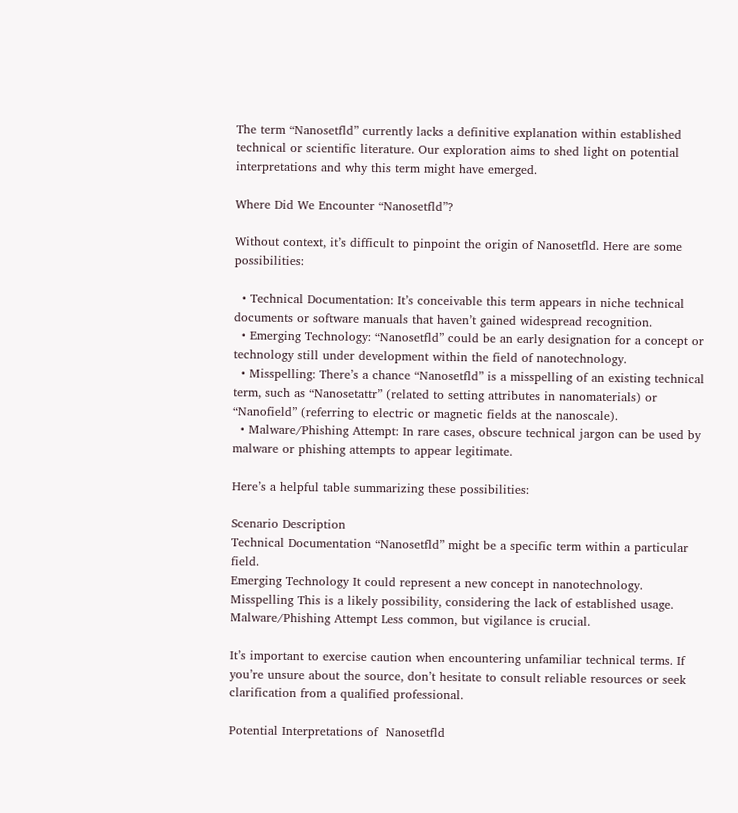The term “Nanosetfld” currently lacks a definitive explanation within established technical or scientific literature. Our exploration aims to shed light on potential interpretations and why this term might have emerged.

Where Did We Encounter “Nanosetfld”?

Without context, it’s difficult to pinpoint the origin of Nanosetfld. Here are some possibilities:

  • Technical Documentation: It’s conceivable this term appears in niche technical documents or software manuals that haven’t gained widespread recognition.
  • Emerging Technology: “Nanosetfld” could be an early designation for a concept or technology still under development within the field of nanotechnology.
  • Misspelling: There’s a chance “Nanosetfld” is a misspelling of an existing technical term, such as “Nanosetattr” (related to setting attributes in nanomaterials) or “Nanofield” (referring to electric or magnetic fields at the nanoscale).
  • Malware/Phishing Attempt: In rare cases, obscure technical jargon can be used by malware or phishing attempts to appear legitimate.

Here’s a helpful table summarizing these possibilities:

Scenario Description
Technical Documentation “Nanosetfld” might be a specific term within a particular field.
Emerging Technology It could represent a new concept in nanotechnology.
Misspelling This is a likely possibility, considering the lack of established usage.
Malware/Phishing Attempt Less common, but vigilance is crucial.

It’s important to exercise caution when encountering unfamiliar technical terms. If you’re unsure about the source, don’t hesitate to consult reliable resources or seek clarification from a qualified professional.

Potential Interpretations of  Nanosetfld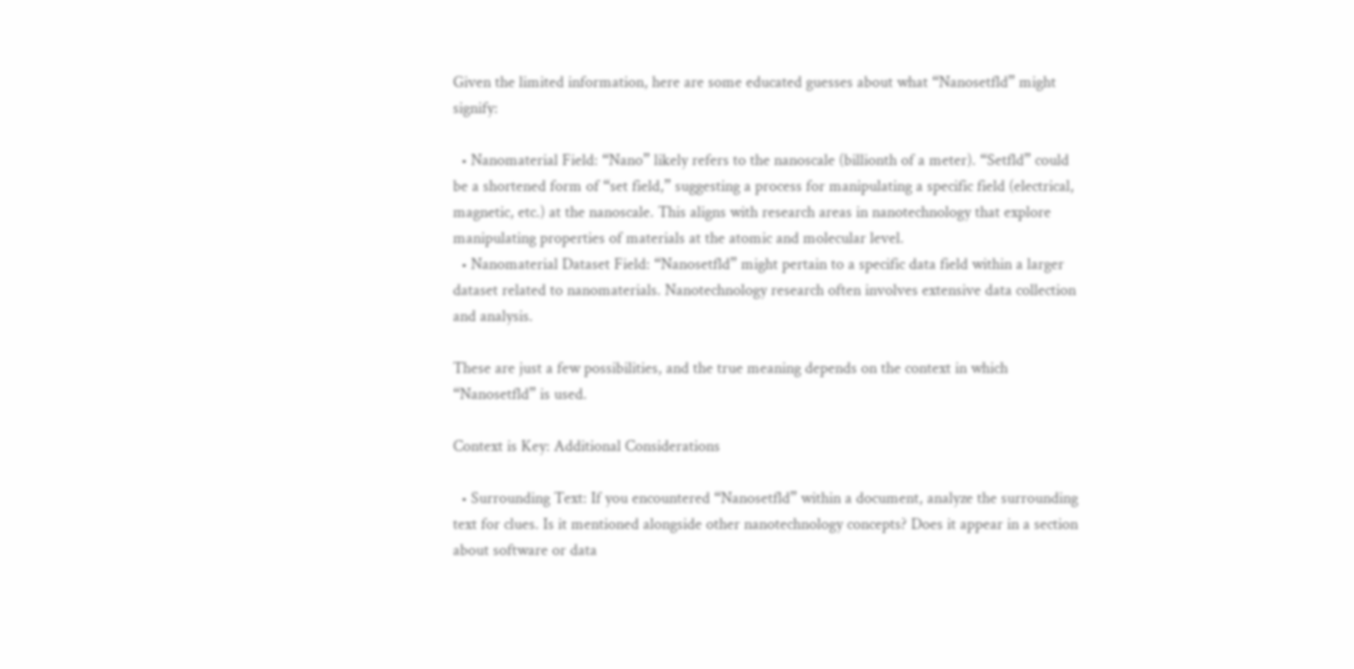Given the limited information, here are some educated guesses about what “Nanosetfld” might signify:

  • Nanomaterial Field: “Nano” likely refers to the nanoscale (billionth of a meter). “Setfld” could be a shortened form of “set field,” suggesting a process for manipulating a specific field (electrical, magnetic, etc.) at the nanoscale. This aligns with research areas in nanotechnology that explore manipulating properties of materials at the atomic and molecular level.
  • Nanomaterial Dataset Field: “Nanosetfld” might pertain to a specific data field within a larger dataset related to nanomaterials. Nanotechnology research often involves extensive data collection and analysis.

These are just a few possibilities, and the true meaning depends on the context in which “Nanosetfld” is used.

Context is Key: Additional Considerations

  • Surrounding Text: If you encountered “Nanosetfld” within a document, analyze the surrounding text for clues. Is it mentioned alongside other nanotechnology concepts? Does it appear in a section about software or data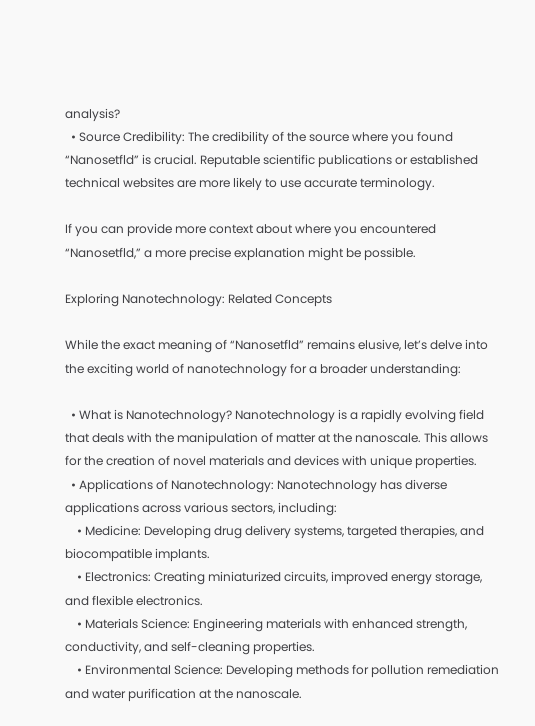analysis?
  • Source Credibility: The credibility of the source where you found “Nanosetfld” is crucial. Reputable scientific publications or established technical websites are more likely to use accurate terminology.

If you can provide more context about where you encountered “Nanosetfld,” a more precise explanation might be possible.

Exploring Nanotechnology: Related Concepts

While the exact meaning of “Nanosetfld” remains elusive, let’s delve into the exciting world of nanotechnology for a broader understanding:

  • What is Nanotechnology? Nanotechnology is a rapidly evolving field that deals with the manipulation of matter at the nanoscale. This allows for the creation of novel materials and devices with unique properties.
  • Applications of Nanotechnology: Nanotechnology has diverse applications across various sectors, including:
    • Medicine: Developing drug delivery systems, targeted therapies, and biocompatible implants.
    • Electronics: Creating miniaturized circuits, improved energy storage, and flexible electronics.
    • Materials Science: Engineering materials with enhanced strength, conductivity, and self-cleaning properties.
    • Environmental Science: Developing methods for pollution remediation and water purification at the nanoscale.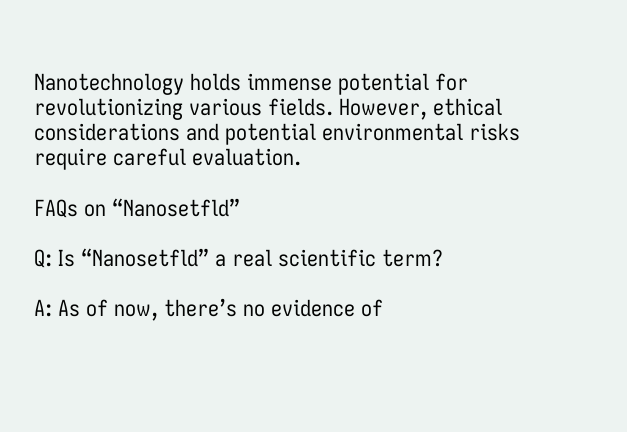Nanotechnology holds immense potential for revolutionizing various fields. However, ethical considerations and potential environmental risks require careful evaluation.

FAQs on “Nanosetfld”

Q: Is “Nanosetfld” a real scientific term?

A: As of now, there’s no evidence of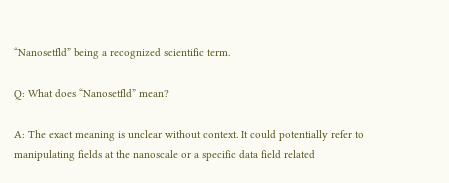“Nanosetfld” being a recognized scientific term.

Q: What does “Nanosetfld” mean?

A: The exact meaning is unclear without context. It could potentially refer to manipulating fields at the nanoscale or a specific data field related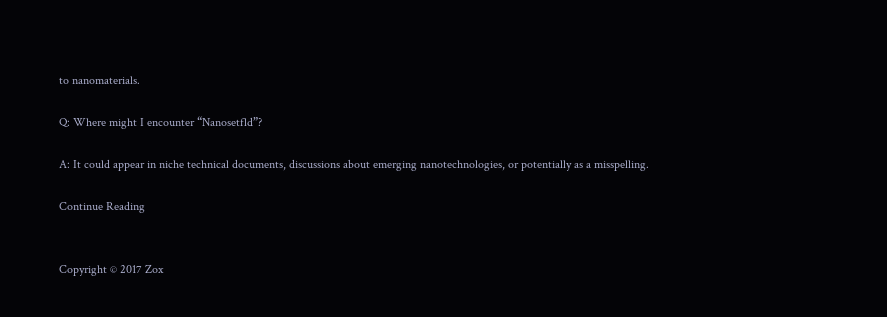to nanomaterials.

Q: Where might I encounter “Nanosetfld”?

A: It could appear in niche technical documents, discussions about emerging nanotechnologies, or potentially as a misspelling.

Continue Reading


Copyright © 2017 Zox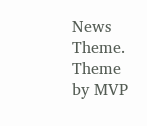News Theme. Theme by MVP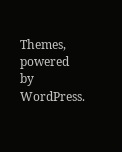Themes, powered by WordPress.